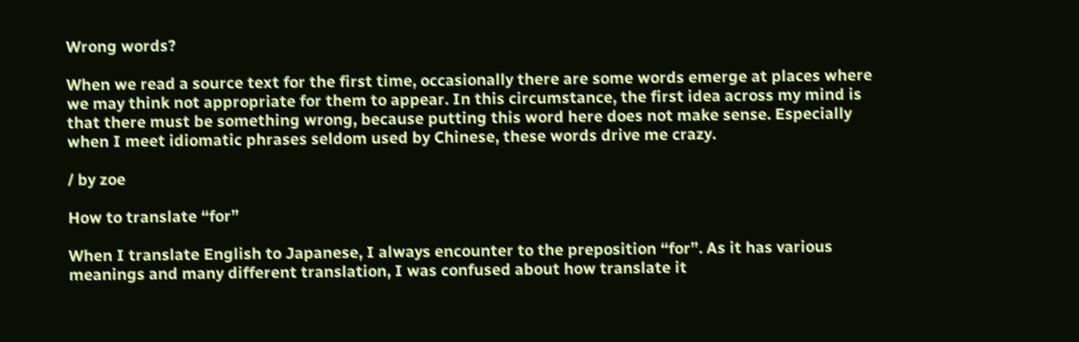Wrong words?

When we read a source text for the first time, occasionally there are some words emerge at places where we may think not appropriate for them to appear. In this circumstance, the first idea across my mind is that there must be something wrong, because putting this word here does not make sense. Especially when I meet idiomatic phrases seldom used by Chinese, these words drive me crazy.

/ by zoe

How to translate “for”

When I translate English to Japanese, I always encounter to the preposition “for”. As it has various meanings and many different translation, I was confused about how translate it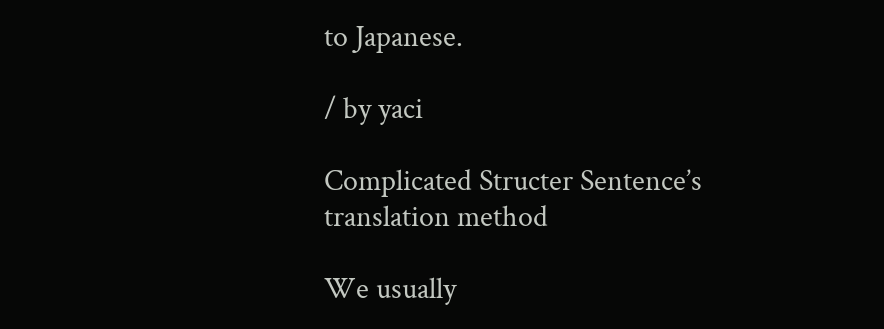to Japanese.

/ by yaci

Complicated Structer Sentence’s translation method

We usually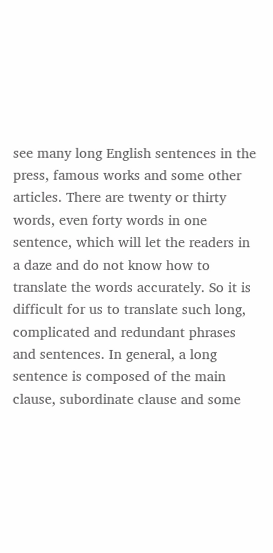see many long English sentences in the press, famous works and some other articles. There are twenty or thirty words, even forty words in one sentence, which will let the readers in a daze and do not know how to translate the words accurately. So it is difficult for us to translate such long, complicated and redundant phrases and sentences. In general, a long sentence is composed of the main clause, subordinate clause and some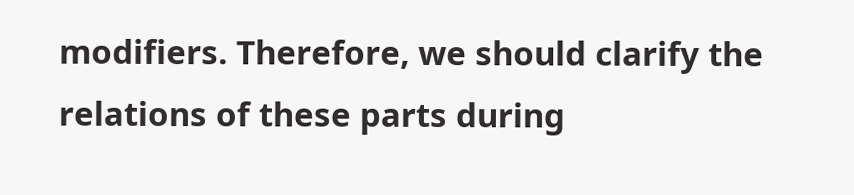modifiers. Therefore, we should clarify the relations of these parts during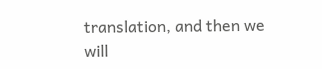translation, and then we will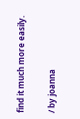find it much more easily.

/ by joanna